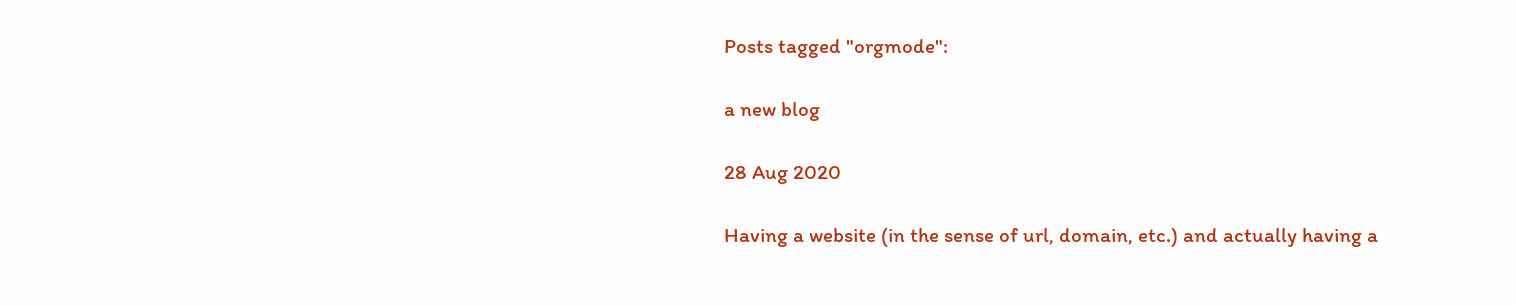Posts tagged "orgmode":

a new blog

28 Aug 2020

Having a website (in the sense of url, domain, etc.) and actually having a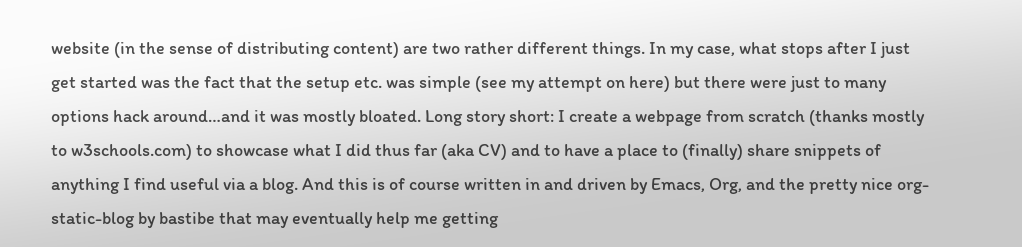website (in the sense of distributing content) are two rather different things. In my case, what stops after I just get started was the fact that the setup etc. was simple (see my attempt on here) but there were just to many options hack around…and it was mostly bloated. Long story short: I create a webpage from scratch (thanks mostly to w3schools.com) to showcase what I did thus far (aka CV) and to have a place to (finally) share snippets of anything I find useful via a blog. And this is of course written in and driven by Emacs, Org, and the pretty nice org-static-blog by bastibe that may eventually help me getting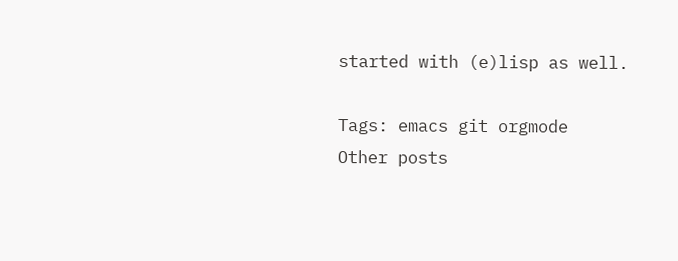started with (e)lisp as well.

Tags: emacs git orgmode
Other posts